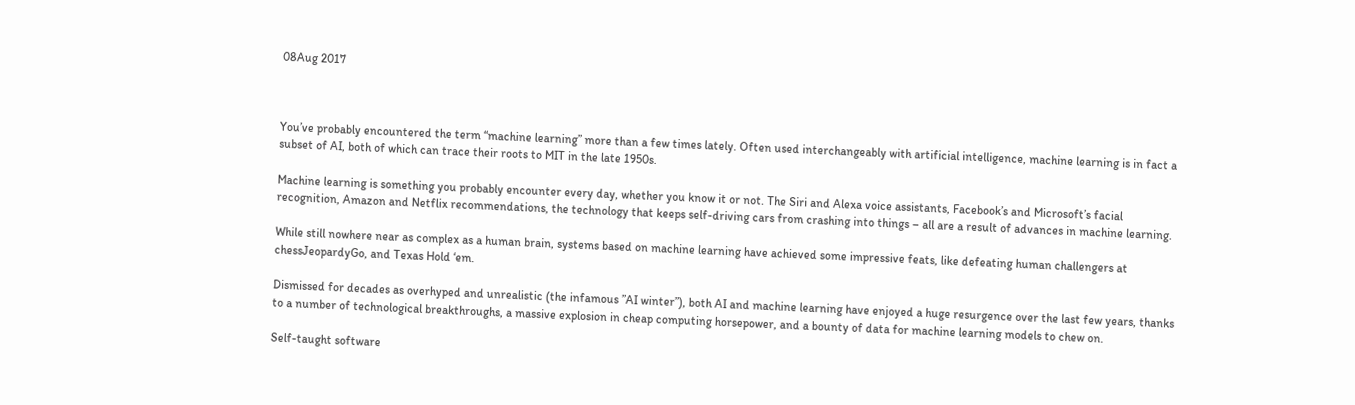08Aug 2017



You’ve probably encountered the term “machine learning” more than a few times lately. Often used interchangeably with artificial intelligence, machine learning is in fact a subset of AI, both of which can trace their roots to MIT in the late 1950s.

Machine learning is something you probably encounter every day, whether you know it or not. The Siri and Alexa voice assistants, Facebook’s and Microsoft’s facial recognition, Amazon and Netflix recommendations, the technology that keeps self-driving cars from crashing into things – all are a result of advances in machine learning.

While still nowhere near as complex as a human brain, systems based on machine learning have achieved some impressive feats, like defeating human challengers at chessJeopardyGo, and Texas Hold ‘em.

Dismissed for decades as overhyped and unrealistic (the infamous ”AI winter”), both AI and machine learning have enjoyed a huge resurgence over the last few years, thanks to a number of technological breakthroughs, a massive explosion in cheap computing horsepower, and a bounty of data for machine learning models to chew on.

Self-taught software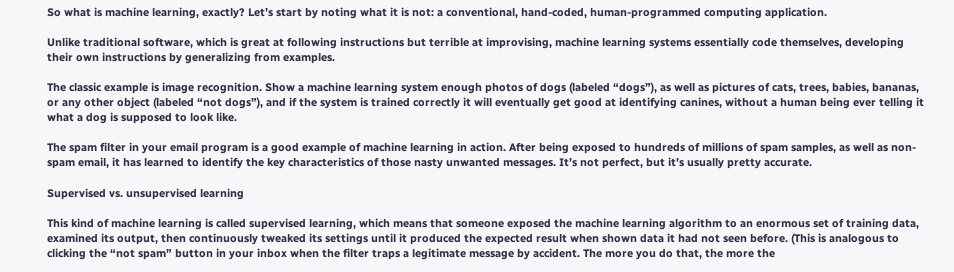So what is machine learning, exactly? Let’s start by noting what it is not: a conventional, hand-coded, human-programmed computing application.

Unlike traditional software, which is great at following instructions but terrible at improvising, machine learning systems essentially code themselves, developing their own instructions by generalizing from examples.

The classic example is image recognition. Show a machine learning system enough photos of dogs (labeled “dogs”), as well as pictures of cats, trees, babies, bananas, or any other object (labeled “not dogs”), and if the system is trained correctly it will eventually get good at identifying canines, without a human being ever telling it what a dog is supposed to look like.

The spam filter in your email program is a good example of machine learning in action. After being exposed to hundreds of millions of spam samples, as well as non-spam email, it has learned to identify the key characteristics of those nasty unwanted messages. It’s not perfect, but it’s usually pretty accurate.

Supervised vs. unsupervised learning

This kind of machine learning is called supervised learning, which means that someone exposed the machine learning algorithm to an enormous set of training data, examined its output, then continuously tweaked its settings until it produced the expected result when shown data it had not seen before. (This is analogous to clicking the “not spam” button in your inbox when the filter traps a legitimate message by accident. The more you do that, the more the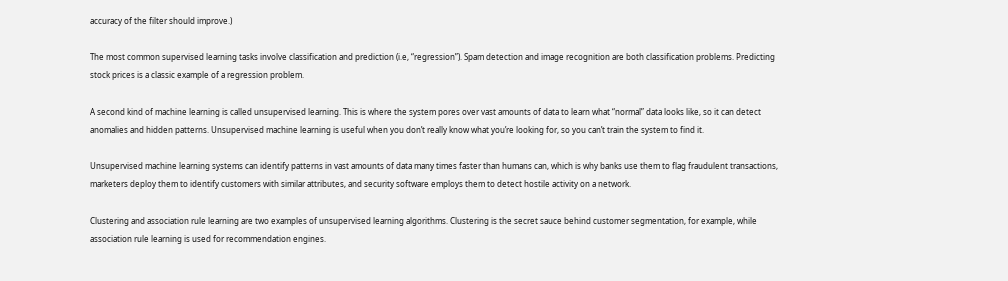accuracy of the filter should improve.)

The most common supervised learning tasks involve classification and prediction (i.e, “regression”). Spam detection and image recognition are both classification problems. Predicting stock prices is a classic example of a regression problem.

A second kind of machine learning is called unsupervised learning. This is where the system pores over vast amounts of data to learn what “normal” data looks like, so it can detect anomalies and hidden patterns. Unsupervised machine learning is useful when you don’t really know what you’re looking for, so you can’t train the system to find it.

Unsupervised machine learning systems can identify patterns in vast amounts of data many times faster than humans can, which is why banks use them to flag fraudulent transactions, marketers deploy them to identify customers with similar attributes, and security software employs them to detect hostile activity on a network.

Clustering and association rule learning are two examples of unsupervised learning algorithms. Clustering is the secret sauce behind customer segmentation, for example, while association rule learning is used for recommendation engines.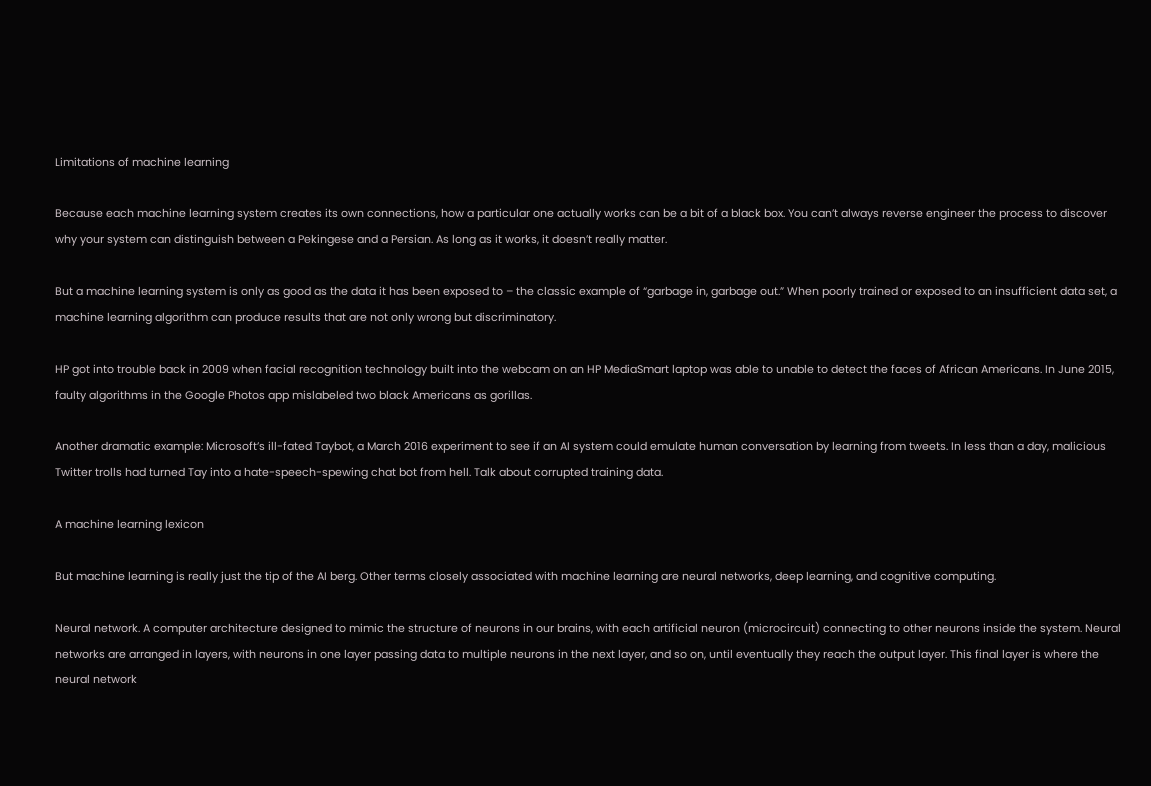Limitations of machine learning

Because each machine learning system creates its own connections, how a particular one actually works can be a bit of a black box. You can’t always reverse engineer the process to discover why your system can distinguish between a Pekingese and a Persian. As long as it works, it doesn’t really matter.

But a machine learning system is only as good as the data it has been exposed to – the classic example of “garbage in, garbage out.” When poorly trained or exposed to an insufficient data set, a machine learning algorithm can produce results that are not only wrong but discriminatory.

HP got into trouble back in 2009 when facial recognition technology built into the webcam on an HP MediaSmart laptop was able to unable to detect the faces of African Americans. In June 2015, faulty algorithms in the Google Photos app mislabeled two black Americans as gorillas.

Another dramatic example: Microsoft’s ill-fated Taybot, a March 2016 experiment to see if an AI system could emulate human conversation by learning from tweets. In less than a day, malicious Twitter trolls had turned Tay into a hate-speech-spewing chat bot from hell. Talk about corrupted training data.

A machine learning lexicon

But machine learning is really just the tip of the AI berg. Other terms closely associated with machine learning are neural networks, deep learning, and cognitive computing.

Neural network. A computer architecture designed to mimic the structure of neurons in our brains, with each artificial neuron (microcircuit) connecting to other neurons inside the system. Neural networks are arranged in layers, with neurons in one layer passing data to multiple neurons in the next layer, and so on, until eventually they reach the output layer. This final layer is where the neural network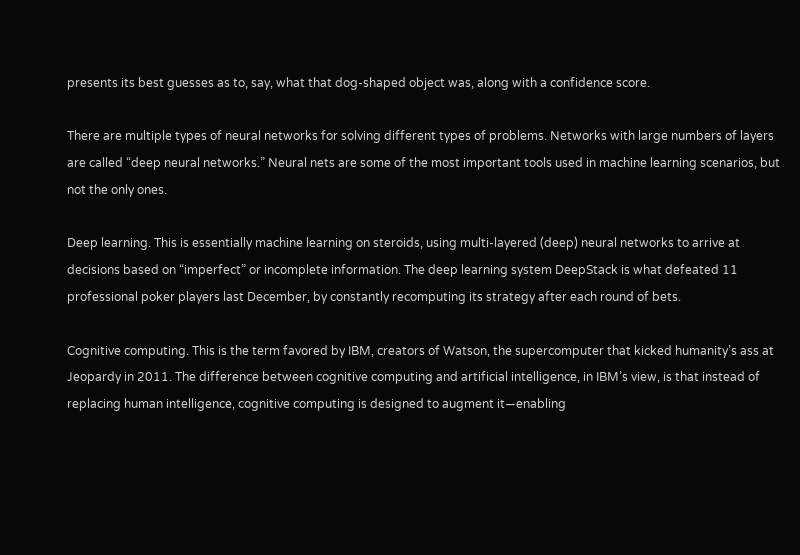presents its best guesses as to, say, what that dog-shaped object was, along with a confidence score.

There are multiple types of neural networks for solving different types of problems. Networks with large numbers of layers are called “deep neural networks.” Neural nets are some of the most important tools used in machine learning scenarios, but not the only ones.

Deep learning. This is essentially machine learning on steroids, using multi-layered (deep) neural networks to arrive at decisions based on “imperfect” or incomplete information. The deep learning system DeepStack is what defeated 11 professional poker players last December, by constantly recomputing its strategy after each round of bets.

Cognitive computing. This is the term favored by IBM, creators of Watson, the supercomputer that kicked humanity’s ass at Jeopardy in 2011. The difference between cognitive computing and artificial intelligence, in IBM’s view, is that instead of replacing human intelligence, cognitive computing is designed to augment it—enabling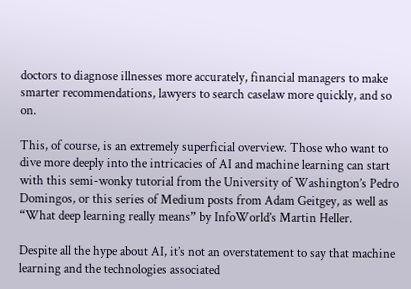doctors to diagnose illnesses more accurately, financial managers to make smarter recommendations, lawyers to search caselaw more quickly, and so on.

This, of course, is an extremely superficial overview. Those who want to dive more deeply into the intricacies of AI and machine learning can start with this semi-wonky tutorial from the University of Washington’s Pedro Domingos, or this series of Medium posts from Adam Geitgey, as well as “What deep learning really means” by InfoWorld’s Martin Heller.

Despite all the hype about AI, it’s not an overstatement to say that machine learning and the technologies associated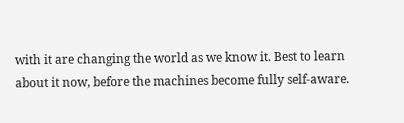with it are changing the world as we know it. Best to learn about it now, before the machines become fully self-aware.